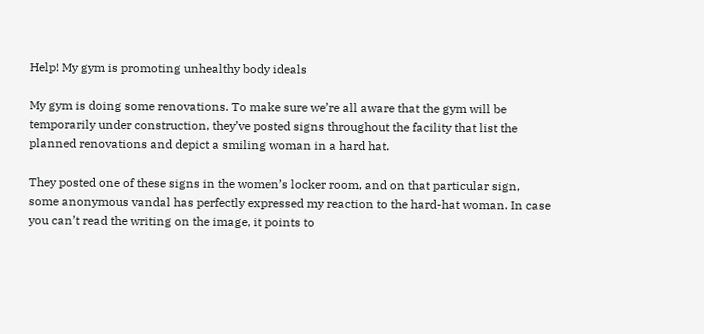Help! My gym is promoting unhealthy body ideals

My gym is doing some renovations. To make sure we’re all aware that the gym will be temporarily under construction, they’ve posted signs throughout the facility that list the planned renovations and depict a smiling woman in a hard hat.

They posted one of these signs in the women’s locker room, and on that particular sign, some anonymous vandal has perfectly expressed my reaction to the hard-hat woman. In case you can’t read the writing on the image, it points to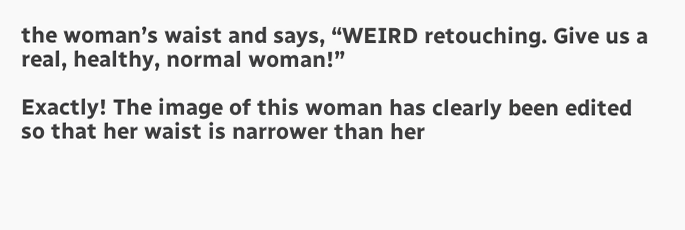the woman’s waist and says, “WEIRD retouching. Give us a real, healthy, normal woman!”

Exactly! The image of this woman has clearly been edited so that her waist is narrower than her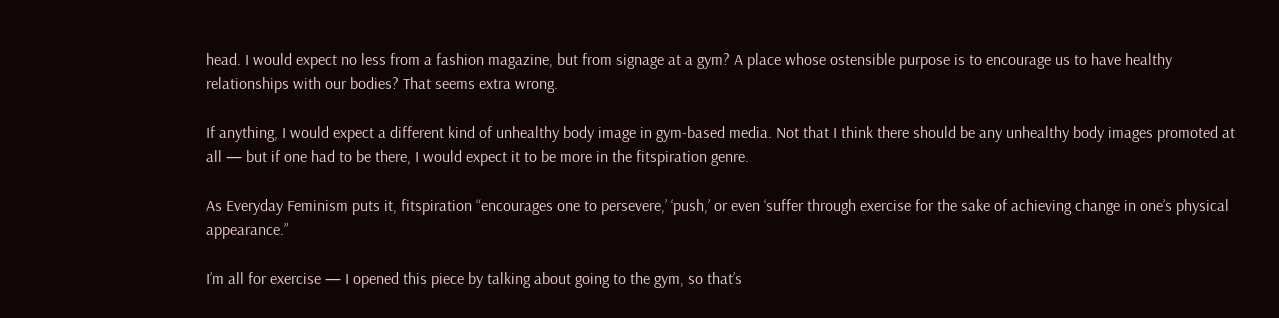head. I would expect no less from a fashion magazine, but from signage at a gym? A place whose ostensible purpose is to encourage us to have healthy relationships with our bodies? That seems extra wrong.

If anything, I would expect a different kind of unhealthy body image in gym-based media. Not that I think there should be any unhealthy body images promoted at all — but if one had to be there, I would expect it to be more in the fitspiration genre.

As Everyday Feminism puts it, fitspiration “encourages one to persevere,’ ‘push,’ or even ‘suffer through exercise for the sake of achieving change in one’s physical appearance.”

I’m all for exercise — I opened this piece by talking about going to the gym, so that’s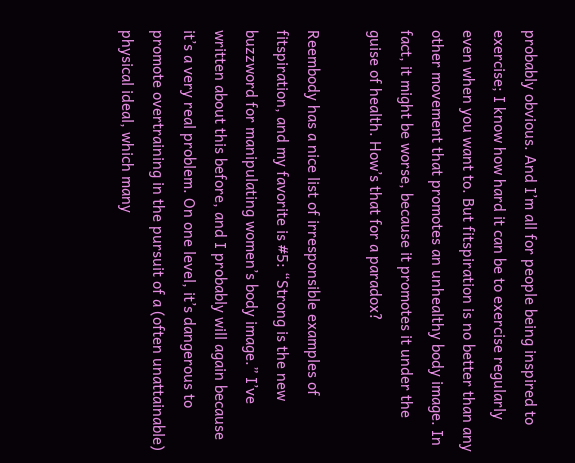probably obvious. And I’m all for people being inspired to exercise; I know how hard it can be to exercise regularly even when you want to. But fitspiration is no better than any other movement that promotes an unhealthy body image. In fact, it might be worse, because it promotes it under the guise of health. How’s that for a paradox?

Reembody has a nice list of irresponsible examples of fitspiration, and my favorite is #5: “Strong is the new buzzword for manipulating women’s body image.” I’ve written about this before, and I probably will again because it’s a very real problem. On one level, it’s dangerous to promote overtraining in the pursuit of a (often unattainable) physical ideal, which many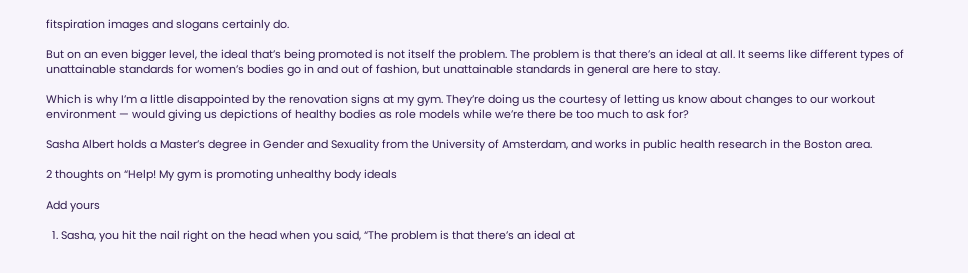fitspiration images and slogans certainly do.

But on an even bigger level, the ideal that’s being promoted is not itself the problem. The problem is that there’s an ideal at all. It seems like different types of unattainable standards for women’s bodies go in and out of fashion, but unattainable standards in general are here to stay.

Which is why I’m a little disappointed by the renovation signs at my gym. They’re doing us the courtesy of letting us know about changes to our workout environment — would giving us depictions of healthy bodies as role models while we’re there be too much to ask for?

Sasha Albert holds a Master’s degree in Gender and Sexuality from the University of Amsterdam, and works in public health research in the Boston area.

2 thoughts on “Help! My gym is promoting unhealthy body ideals

Add yours

  1. Sasha, you hit the nail right on the head when you said, “The problem is that there’s an ideal at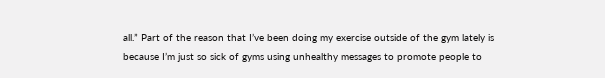all.” Part of the reason that I’ve been doing my exercise outside of the gym lately is because I’m just so sick of gyms using unhealthy messages to promote people to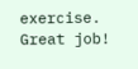exercise. Great job!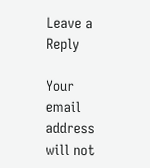Leave a Reply

Your email address will not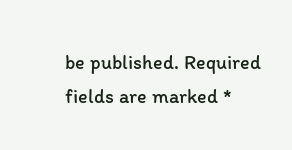be published. Required fields are marked *